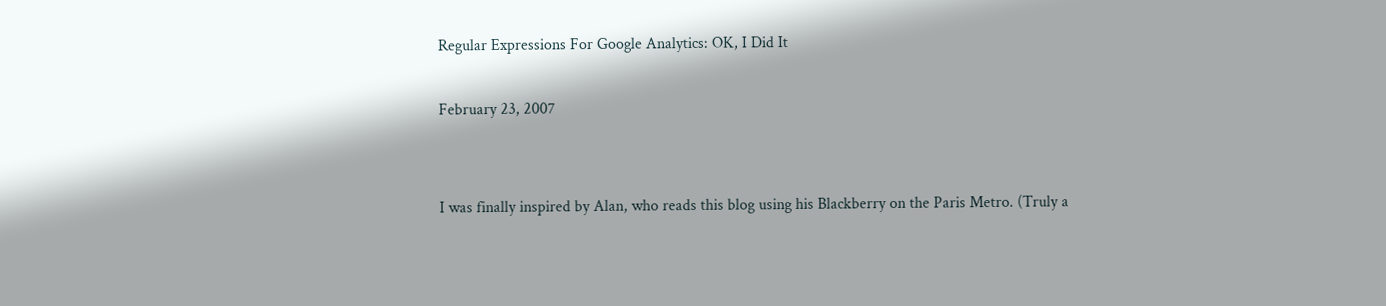Regular Expressions For Google Analytics: OK, I Did It

February 23, 2007


I was finally inspired by Alan, who reads this blog using his Blackberry on the Paris Metro. (Truly a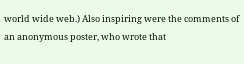world wide web.) Also inspiring were the comments of an anonymous poster, who wrote that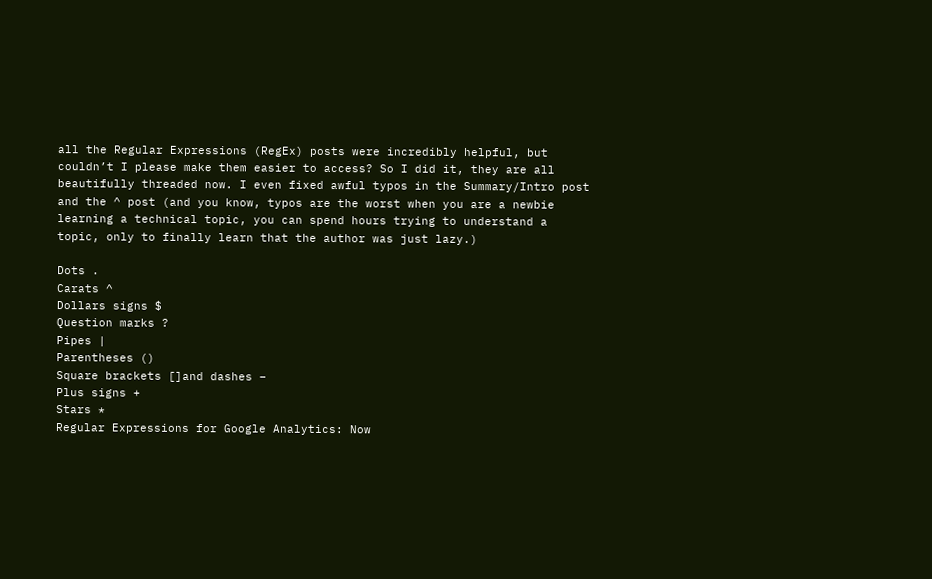all the Regular Expressions (RegEx) posts were incredibly helpful, but couldn’t I please make them easier to access? So I did it, they are all beautifully threaded now. I even fixed awful typos in the Summary/Intro post and the ^ post (and you know, typos are the worst when you are a newbie learning a technical topic, you can spend hours trying to understand a topic, only to finally learn that the author was just lazy.)

Dots .
Carats ^
Dollars signs $
Question marks ?
Pipes |
Parentheses ()
Square brackets []and dashes –
Plus signs +
Stars *
Regular Expressions for Google Analytics: Now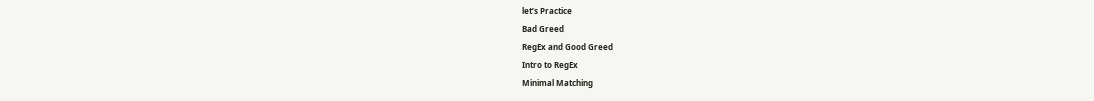let’s Practice
Bad Greed
RegEx and Good Greed
Intro to RegEx
Minimal Matching